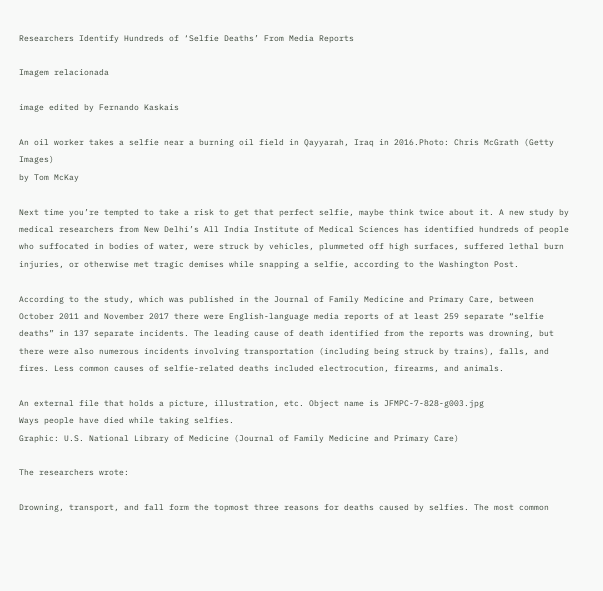Researchers Identify Hundreds of ‘Selfie Deaths’ From Media Reports

Imagem relacionada

image edited by Fernando Kaskais

An oil worker takes a selfie near a burning oil field in Qayyarah, Iraq in 2016.Photo: Chris McGrath (Getty Images)
by Tom McKay

Next time you’re tempted to take a risk to get that perfect selfie, maybe think twice about it. A new study by medical researchers from New Delhi’s All India Institute of Medical Sciences has identified hundreds of people who suffocated in bodies of water, were struck by vehicles, plummeted off high surfaces, suffered lethal burn injuries, or otherwise met tragic demises while snapping a selfie, according to the Washington Post.

According to the study, which was published in the Journal of Family Medicine and Primary Care, between October 2011 and November 2017 there were English-language media reports of at least 259 separate “selfie deaths” in 137 separate incidents. The leading cause of death identified from the reports was drowning, but there were also numerous incidents involving transportation (including being struck by trains), falls, and fires. Less common causes of selfie-related deaths included electrocution, firearms, and animals.

An external file that holds a picture, illustration, etc. Object name is JFMPC-7-828-g003.jpg
Ways people have died while taking selfies.
Graphic: U.S. National Library of Medicine (Journal of Family Medicine and Primary Care)

The researchers wrote:

Drowning, transport, and fall form the topmost three reasons for deaths caused by selfies. The most common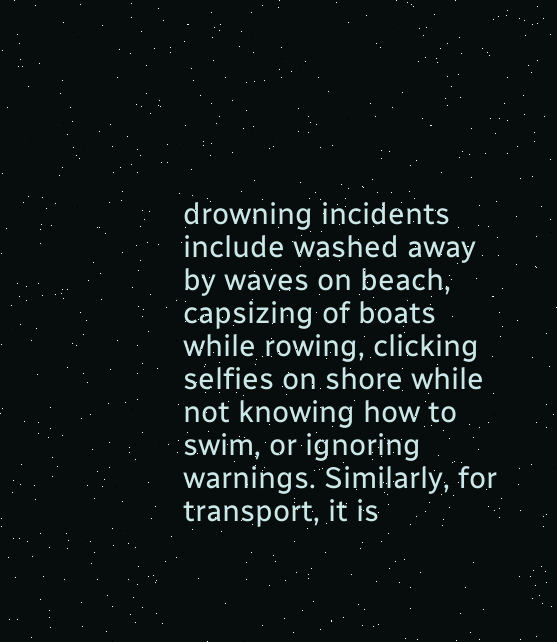drowning incidents include washed away by waves on beach, capsizing of boats while rowing, clicking selfies on shore while not knowing how to swim, or ignoring warnings. Similarly, for transport, it is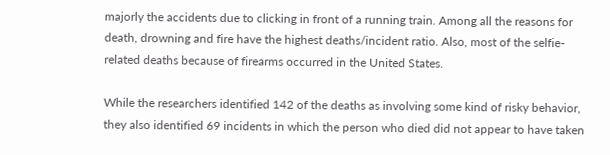majorly the accidents due to clicking in front of a running train. Among all the reasons for death, drowning and fire have the highest deaths/incident ratio. Also, most of the selfie-related deaths because of firearms occurred in the United States.

While the researchers identified 142 of the deaths as involving some kind of risky behavior, they also identified 69 incidents in which the person who died did not appear to have taken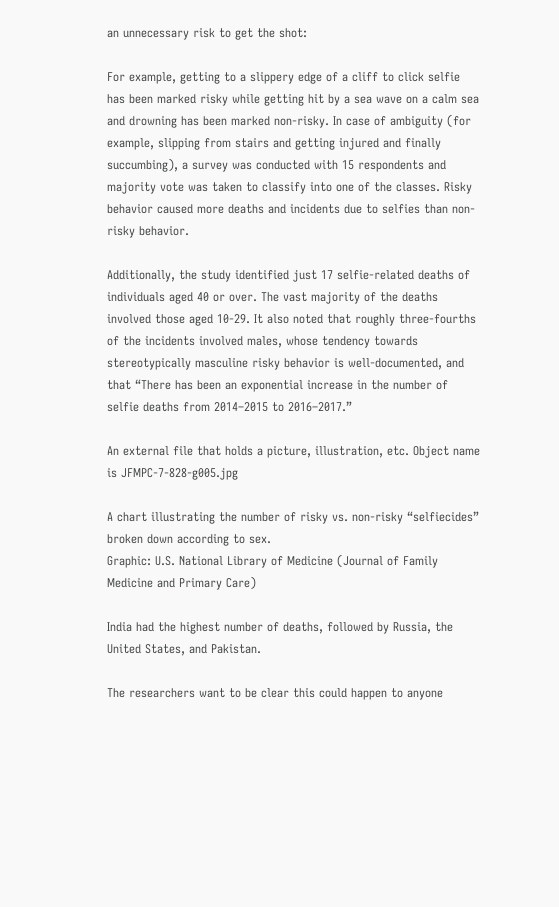an unnecessary risk to get the shot:

For example, getting to a slippery edge of a cliff to click selfie has been marked risky while getting hit by a sea wave on a calm sea and drowning has been marked non-risky. In case of ambiguity (for example, slipping from stairs and getting injured and finally succumbing), a survey was conducted with 15 respondents and majority vote was taken to classify into one of the classes. Risky behavior caused more deaths and incidents due to selfies than non-risky behavior.

Additionally, the study identified just 17 selfie-related deaths of individuals aged 40 or over. The vast majority of the deaths involved those aged 10-29. It also noted that roughly three-fourths of the incidents involved males, whose tendency towards stereotypically masculine risky behavior is well-documented, and that “There has been an exponential increase in the number of selfie deaths from 2014–2015 to 2016–2017.”

An external file that holds a picture, illustration, etc. Object name is JFMPC-7-828-g005.jpg

A chart illustrating the number of risky vs. non-risky “selfiecides” broken down according to sex.
Graphic: U.S. National Library of Medicine (Journal of Family Medicine and Primary Care)

India had the highest number of deaths, followed by Russia, the United States, and Pakistan.

The researchers want to be clear this could happen to anyone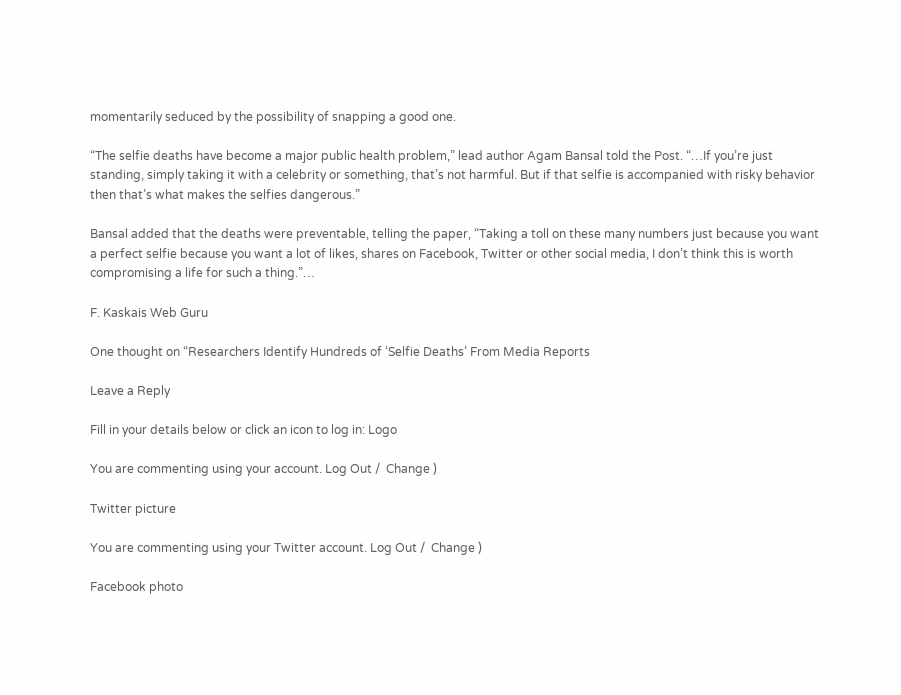momentarily seduced by the possibility of snapping a good one.

“The selfie deaths have become a major public health problem,” lead author Agam Bansal told the Post. “…If you’re just standing, simply taking it with a celebrity or something, that’s not harmful. But if that selfie is accompanied with risky behavior then that’s what makes the selfies dangerous.”

Bansal added that the deaths were preventable, telling the paper, “Taking a toll on these many numbers just because you want a perfect selfie because you want a lot of likes, shares on Facebook, Twitter or other social media, I don’t think this is worth compromising a life for such a thing.”…

F. Kaskais Web Guru

One thought on “Researchers Identify Hundreds of ‘Selfie Deaths’ From Media Reports

Leave a Reply

Fill in your details below or click an icon to log in: Logo

You are commenting using your account. Log Out /  Change )

Twitter picture

You are commenting using your Twitter account. Log Out /  Change )

Facebook photo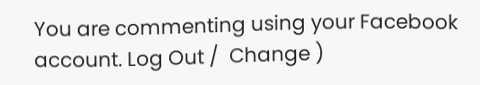You are commenting using your Facebook account. Log Out /  Change )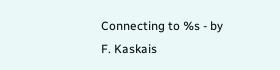Connecting to %s - by F. Kaskais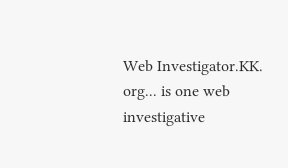Web Investigator.KK. org... is one web investigative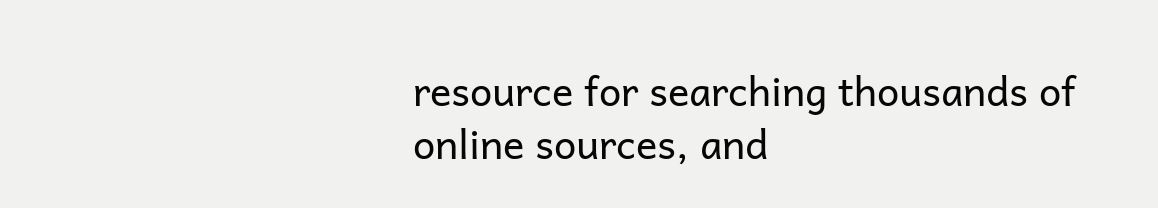resource for searching thousands of online sources, and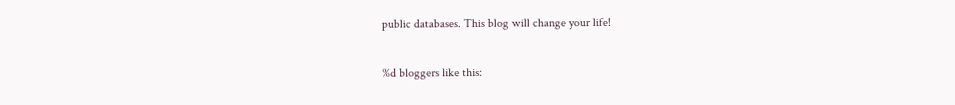public databases. This blog will change your life!

%d bloggers like this: